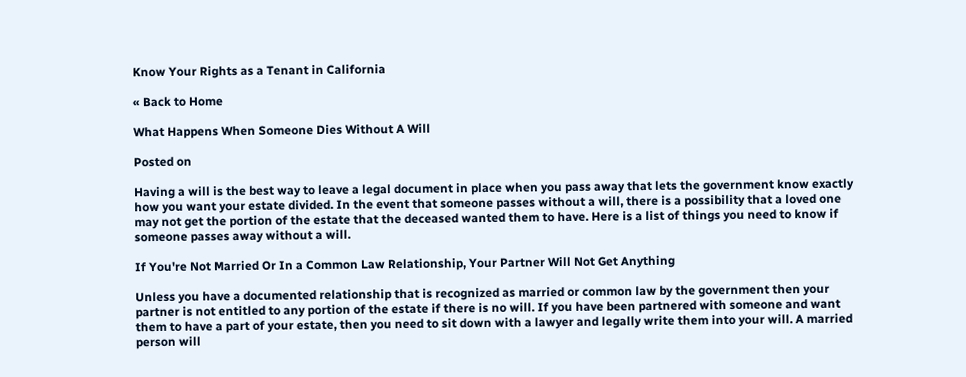Know Your Rights as a Tenant in California

« Back to Home

What Happens When Someone Dies Without A Will

Posted on

Having a will is the best way to leave a legal document in place when you pass away that lets the government know exactly how you want your estate divided. In the event that someone passes without a will, there is a possibility that a loved one may not get the portion of the estate that the deceased wanted them to have. Here is a list of things you need to know if someone passes away without a will.

If You're Not Married Or In a Common Law Relationship, Your Partner Will Not Get Anything

Unless you have a documented relationship that is recognized as married or common law by the government then your partner is not entitled to any portion of the estate if there is no will. If you have been partnered with someone and want them to have a part of your estate, then you need to sit down with a lawyer and legally write them into your will. A married person will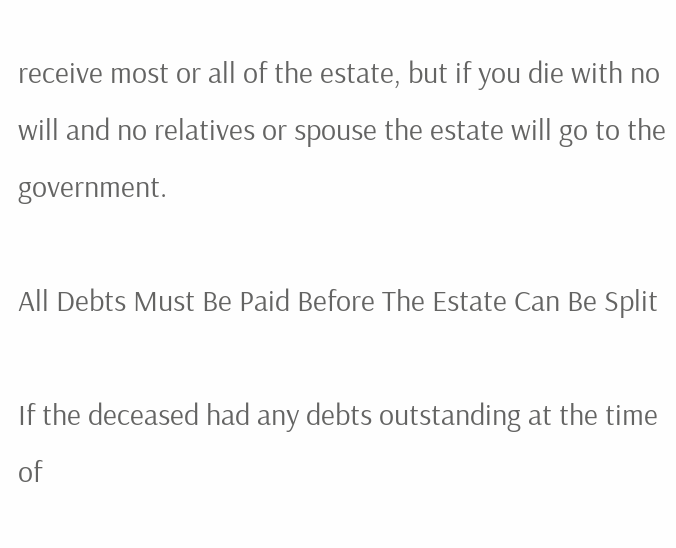receive most or all of the estate, but if you die with no will and no relatives or spouse the estate will go to the government.

All Debts Must Be Paid Before The Estate Can Be Split

If the deceased had any debts outstanding at the time of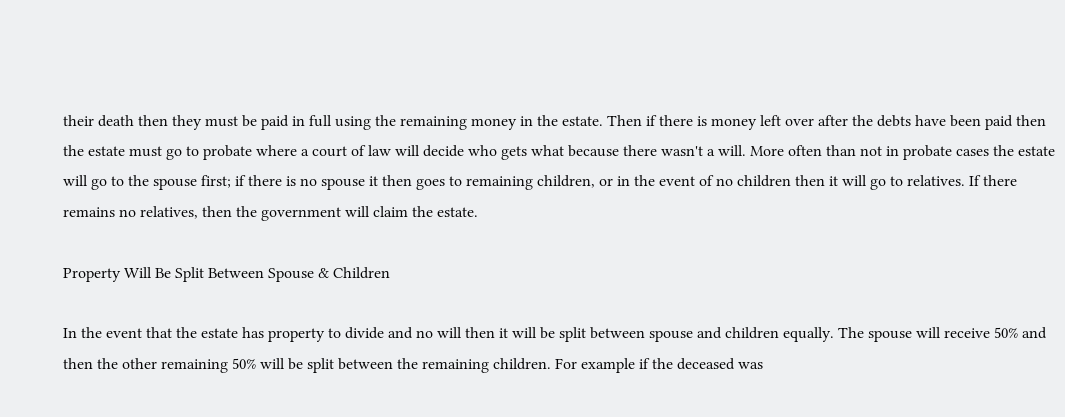their death then they must be paid in full using the remaining money in the estate. Then if there is money left over after the debts have been paid then the estate must go to probate where a court of law will decide who gets what because there wasn't a will. More often than not in probate cases the estate will go to the spouse first; if there is no spouse it then goes to remaining children, or in the event of no children then it will go to relatives. If there remains no relatives, then the government will claim the estate.

Property Will Be Split Between Spouse & Children

In the event that the estate has property to divide and no will then it will be split between spouse and children equally. The spouse will receive 50% and then the other remaining 50% will be split between the remaining children. For example if the deceased was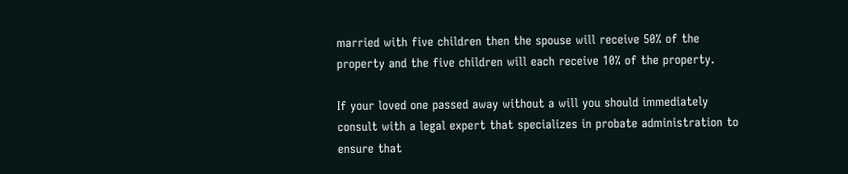married with five children then the spouse will receive 50% of the property and the five children will each receive 10% of the property.

If your loved one passed away without a will you should immediately consult with a legal expert that specializes in probate administration to ensure that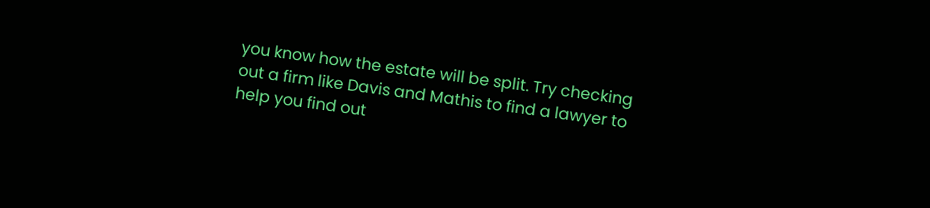you know how the estate will be split. Try checking out a firm like Davis and Mathis to find a lawyer to help you find out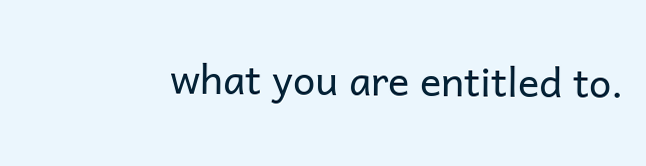what you are entitled to.